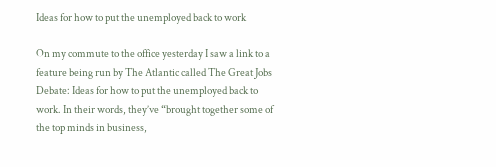Ideas for how to put the unemployed back to work

On my commute to the office yesterday I saw a link to a feature being run by The Atlantic called The Great Jobs Debate: Ideas for how to put the unemployed back to work. In their words, they’ve “brought together some of the top minds in business,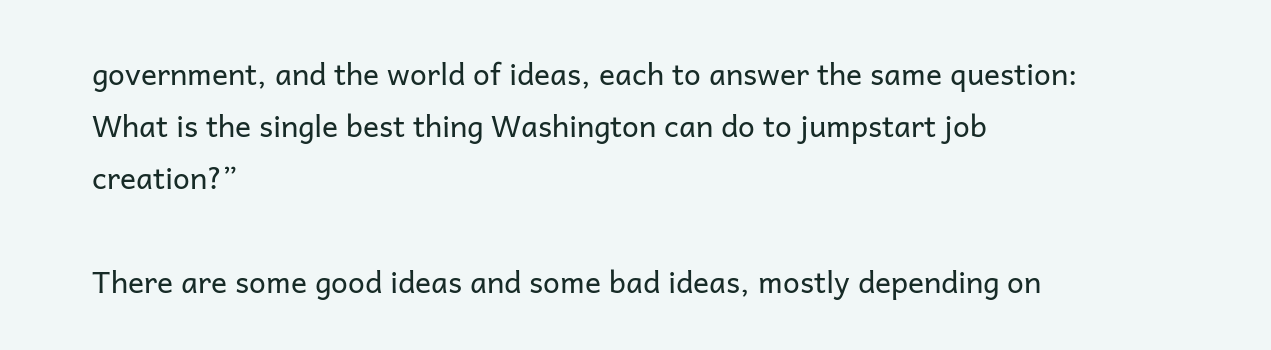government, and the world of ideas, each to answer the same question: What is the single best thing Washington can do to jumpstart job creation?”

There are some good ideas and some bad ideas, mostly depending on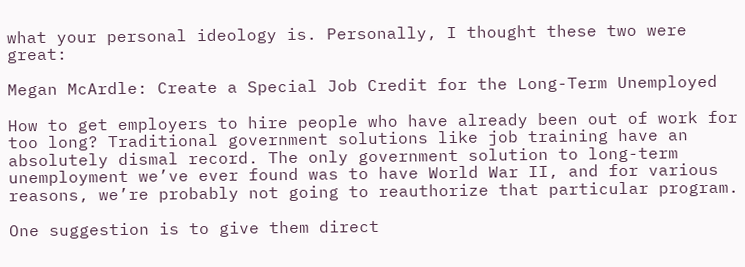what your personal ideology is. Personally, I thought these two were great:

Megan McArdle: Create a Special Job Credit for the Long-Term Unemployed

How to get employers to hire people who have already been out of work for too long? Traditional government solutions like job training have an absolutely dismal record. The only government solution to long-term unemployment we’ve ever found was to have World War II, and for various reasons, we’re probably not going to reauthorize that particular program.

One suggestion is to give them direct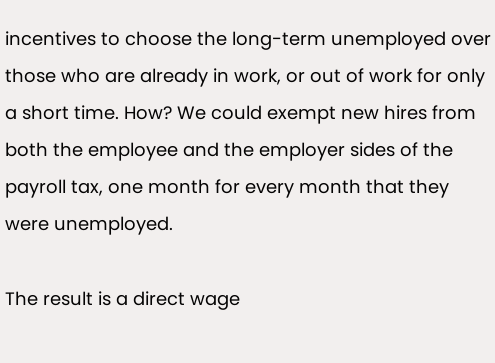incentives to choose the long-term unemployed over those who are already in work, or out of work for only a short time. How? We could exempt new hires from both the employee and the employer sides of the payroll tax, one month for every month that they were unemployed.

The result is a direct wage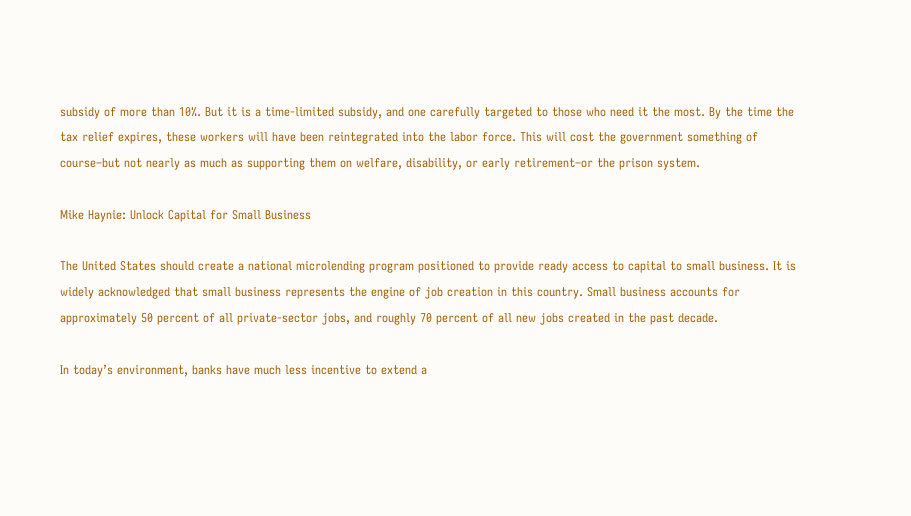subsidy of more than 10%. But it is a time-limited subsidy, and one carefully targeted to those who need it the most. By the time the tax relief expires, these workers will have been reintegrated into the labor force. This will cost the government something of course–but not nearly as much as supporting them on welfare, disability, or early retirement–or the prison system.

Mike Haynie: Unlock Capital for Small Business

The United States should create a national microlending program positioned to provide ready access to capital to small business. It is widely acknowledged that small business represents the engine of job creation in this country. Small business accounts for approximately 50 percent of all private-sector jobs, and roughly 70 percent of all new jobs created in the past decade.

In today’s environment, banks have much less incentive to extend a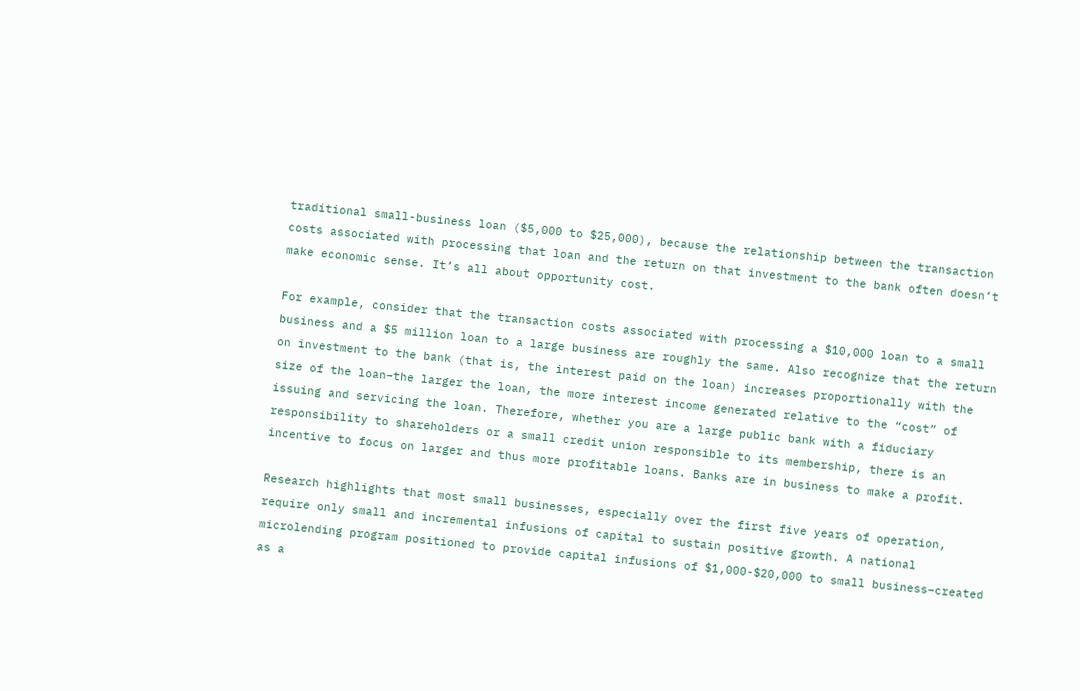traditional small-business loan ($5,000 to $25,000), because the relationship between the transaction costs associated with processing that loan and the return on that investment to the bank often doesn’t make economic sense. It’s all about opportunity cost.

For example, consider that the transaction costs associated with processing a $10,000 loan to a small business and a $5 million loan to a large business are roughly the same. Also recognize that the return on investment to the bank (that is, the interest paid on the loan) increases proportionally with the size of the loan–the larger the loan, the more interest income generated relative to the “cost” of issuing and servicing the loan. Therefore, whether you are a large public bank with a fiduciary responsibility to shareholders or a small credit union responsible to its membership, there is an incentive to focus on larger and thus more profitable loans. Banks are in business to make a profit.

Research highlights that most small businesses, especially over the first five years of operation, require only small and incremental infusions of capital to sustain positive growth. A national microlending program positioned to provide capital infusions of $1,000-$20,000 to small business–created as a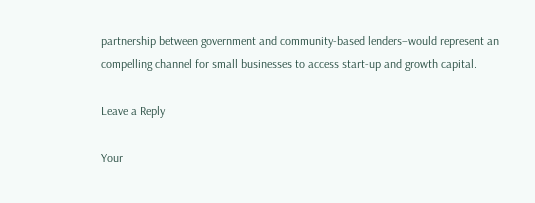partnership between government and community-based lenders–would represent an compelling channel for small businesses to access start-up and growth capital.

Leave a Reply

Your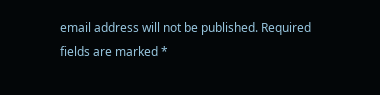email address will not be published. Required fields are marked *